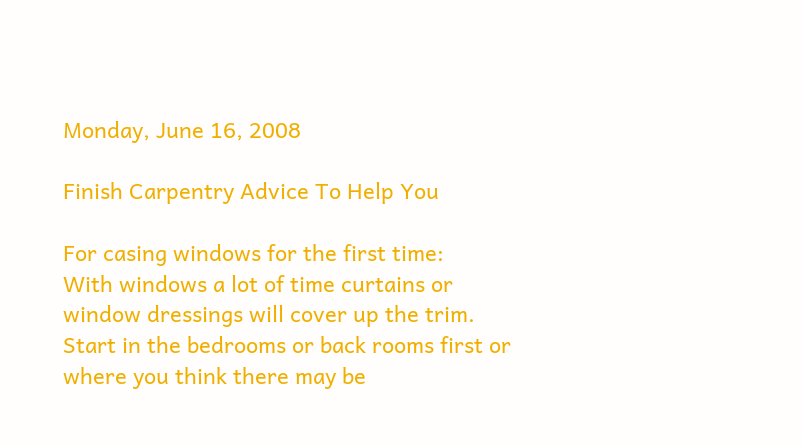Monday, June 16, 2008

Finish Carpentry Advice To Help You

For casing windows for the first time:
With windows a lot of time curtains or window dressings will cover up the trim. Start in the bedrooms or back rooms first or where you think there may be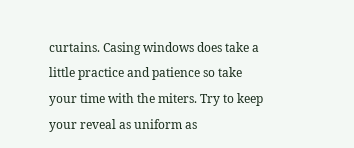curtains. Casing windows does take a little practice and patience so take your time with the miters. Try to keep your reveal as uniform as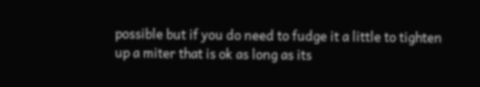possible but if you do need to fudge it a little to tighten up a miter that is ok as long as its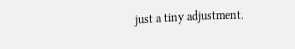just a tiny adjustment.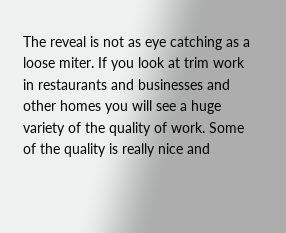The reveal is not as eye catching as a loose miter. If you look at trim work in restaurants and businesses and other homes you will see a huge variety of the quality of work. Some of the quality is really nice and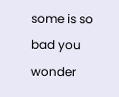some is so bad you wonder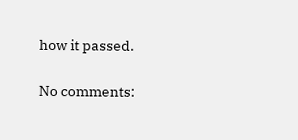how it passed.

No comments: